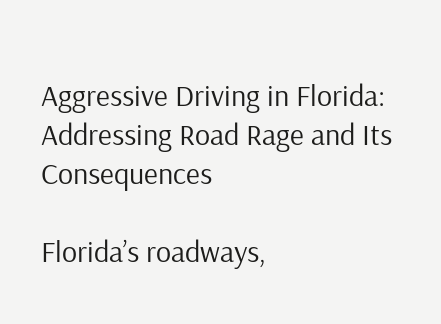Aggressive Driving in Florida: Addressing Road Rage and Its Consequences

Florida’s roadways,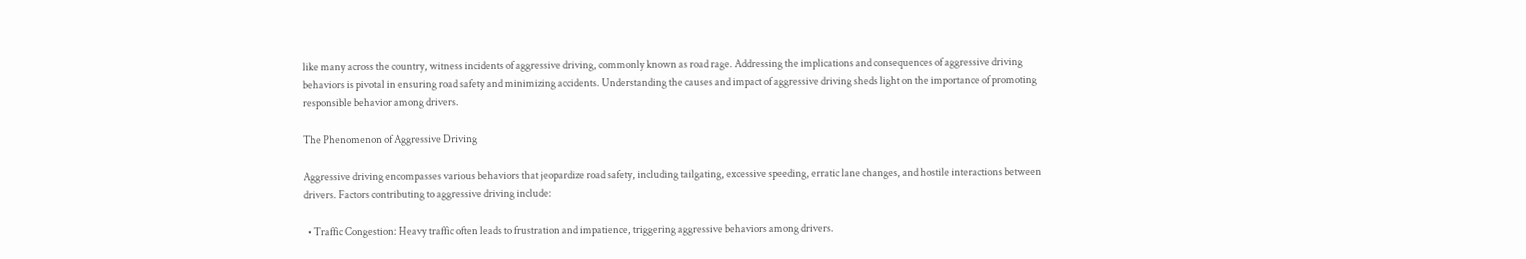like many across the country, witness incidents of aggressive driving, commonly known as road rage. Addressing the implications and consequences of aggressive driving behaviors is pivotal in ensuring road safety and minimizing accidents. Understanding the causes and impact of aggressive driving sheds light on the importance of promoting responsible behavior among drivers.

The Phenomenon of Aggressive Driving

Aggressive driving encompasses various behaviors that jeopardize road safety, including tailgating, excessive speeding, erratic lane changes, and hostile interactions between drivers. Factors contributing to aggressive driving include:

  • Traffic Congestion: Heavy traffic often leads to frustration and impatience, triggering aggressive behaviors among drivers.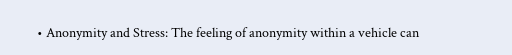• Anonymity and Stress: The feeling of anonymity within a vehicle can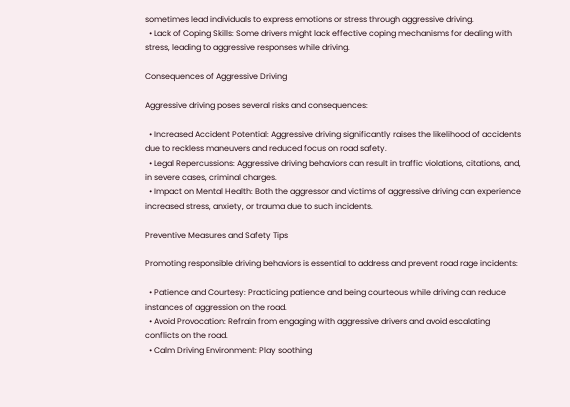sometimes lead individuals to express emotions or stress through aggressive driving.
  • Lack of Coping Skills: Some drivers might lack effective coping mechanisms for dealing with stress, leading to aggressive responses while driving.

Consequences of Aggressive Driving

Aggressive driving poses several risks and consequences:

  • Increased Accident Potential: Aggressive driving significantly raises the likelihood of accidents due to reckless maneuvers and reduced focus on road safety.
  • Legal Repercussions: Aggressive driving behaviors can result in traffic violations, citations, and, in severe cases, criminal charges.
  • Impact on Mental Health: Both the aggressor and victims of aggressive driving can experience increased stress, anxiety, or trauma due to such incidents.

Preventive Measures and Safety Tips

Promoting responsible driving behaviors is essential to address and prevent road rage incidents:

  • Patience and Courtesy: Practicing patience and being courteous while driving can reduce instances of aggression on the road.
  • Avoid Provocation: Refrain from engaging with aggressive drivers and avoid escalating conflicts on the road.
  • Calm Driving Environment: Play soothing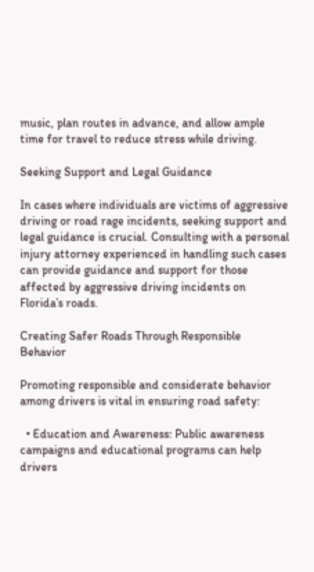music, plan routes in advance, and allow ample time for travel to reduce stress while driving.

Seeking Support and Legal Guidance

In cases where individuals are victims of aggressive driving or road rage incidents, seeking support and legal guidance is crucial. Consulting with a personal injury attorney experienced in handling such cases can provide guidance and support for those affected by aggressive driving incidents on Florida’s roads.

Creating Safer Roads Through Responsible Behavior

Promoting responsible and considerate behavior among drivers is vital in ensuring road safety:

  • Education and Awareness: Public awareness campaigns and educational programs can help drivers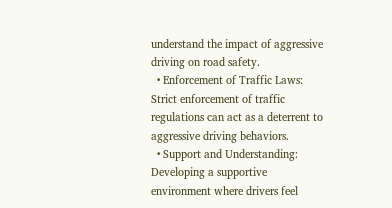understand the impact of aggressive driving on road safety.
  • Enforcement of Traffic Laws: Strict enforcement of traffic regulations can act as a deterrent to aggressive driving behaviors.
  • Support and Understanding: Developing a supportive environment where drivers feel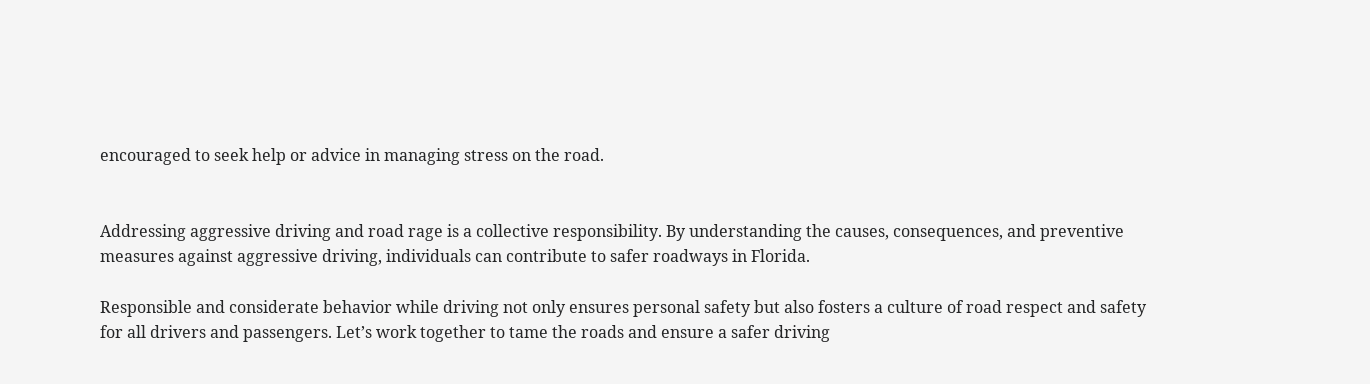encouraged to seek help or advice in managing stress on the road.


Addressing aggressive driving and road rage is a collective responsibility. By understanding the causes, consequences, and preventive measures against aggressive driving, individuals can contribute to safer roadways in Florida.

Responsible and considerate behavior while driving not only ensures personal safety but also fosters a culture of road respect and safety for all drivers and passengers. Let’s work together to tame the roads and ensure a safer driving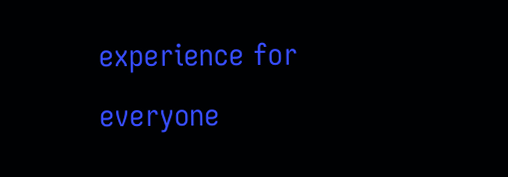experience for everyone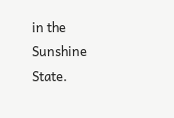in the Sunshine State.